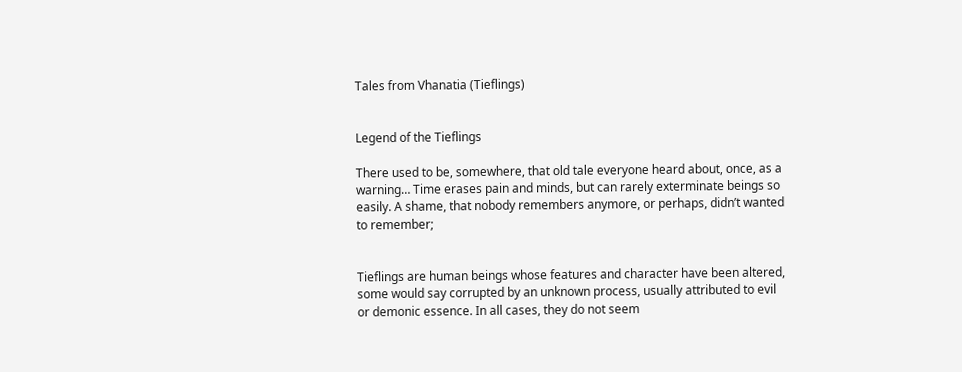Tales from Vhanatia (Tieflings)


Legend of the Tieflings

There used to be, somewhere, that old tale everyone heard about, once, as a warning… Time erases pain and minds, but can rarely exterminate beings so easily. A shame, that nobody remembers anymore, or perhaps, didn’t wanted to remember;


Tieflings are human beings whose features and character have been altered, some would say corrupted by an unknown process, usually attributed to evil or demonic essence. In all cases, they do not seem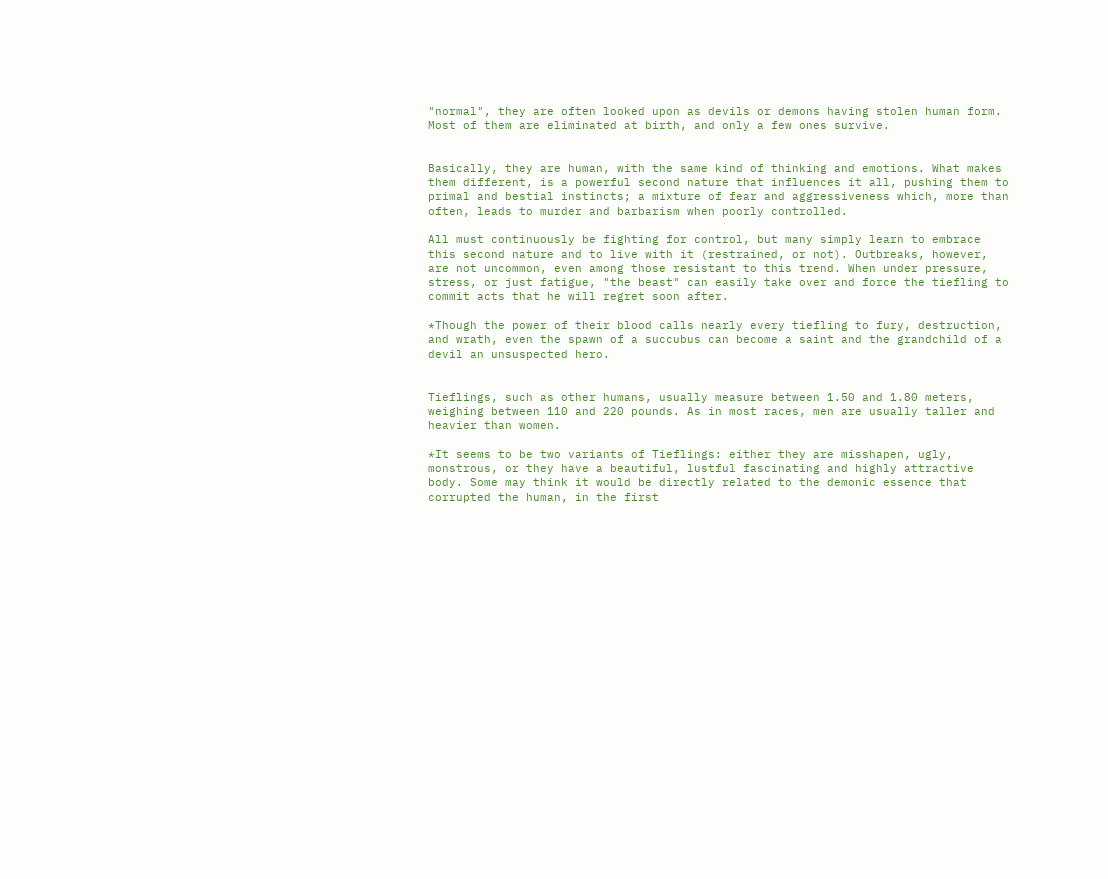"normal", they are often looked upon as devils or demons having stolen human form. Most of them are eliminated at birth, and only a few ones survive.


Basically, they are human, with the same kind of thinking and emotions. What makes them different, is a powerful second nature that influences it all, pushing them to primal and bestial instincts; a mixture of fear and aggressiveness which, more than often, leads to murder and barbarism when poorly controlled.

All must continuously be fighting for control, but many simply learn to embrace this second nature and to live with it (restrained, or not). Outbreaks, however, are not uncommon, even among those resistant to this trend. When under pressure, stress, or just fatigue, "the beast" can easily take over and force the tiefling to commit acts that he will regret soon after.

*Though the power of their blood calls nearly every tiefling to fury, destruction, and wrath, even the spawn of a succubus can become a saint and the grandchild of a devil an unsuspected hero.


Tieflings, such as other humans, usually measure between 1.50 and 1.80 meters, weighing between 110 and 220 pounds. As in most races, men are usually taller and heavier than women.

*It seems to be two variants of Tieflings: either they are misshapen, ugly, monstrous, or they have a beautiful, lustful fascinating and highly attractive body. Some may think it would be directly related to the demonic essence that corrupted the human, in the first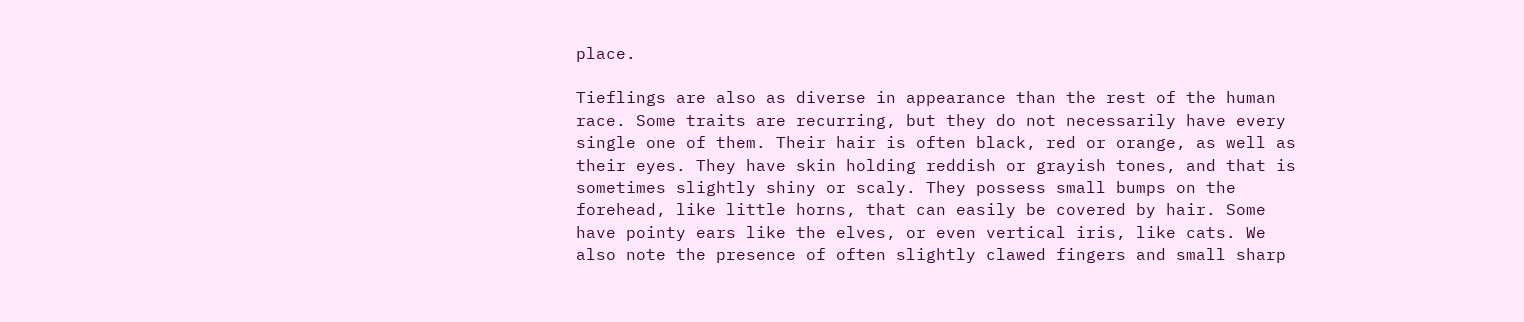place.

Tieflings are also as diverse in appearance than the rest of the human race. Some traits are recurring, but they do not necessarily have every single one of them. Their hair is often black, red or orange, as well as their eyes. They have skin holding reddish or grayish tones, and that is sometimes slightly shiny or scaly. They possess small bumps on the forehead, like little horns, that can easily be covered by hair. Some have pointy ears like the elves, or even vertical iris, like cats. We also note the presence of often slightly clawed fingers and small sharp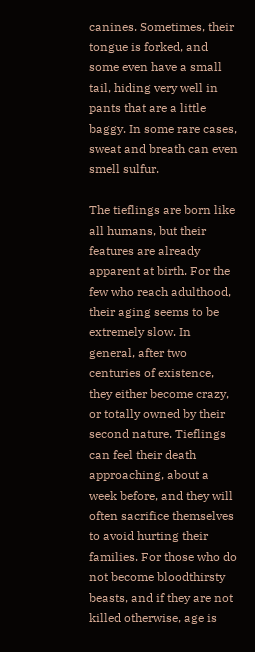canines. Sometimes, their tongue is forked, and some even have a small tail, hiding very well in pants that are a little baggy. In some rare cases, sweat and breath can even smell sulfur.

The tieflings are born like all humans, but their features are already apparent at birth. For the few who reach adulthood, their aging seems to be extremely slow. In general, after two centuries of existence, they either become crazy, or totally owned by their second nature. Tieflings can feel their death approaching, about a week before, and they will often sacrifice themselves to avoid hurting their families. For those who do not become bloodthirsty beasts, and if they are not killed otherwise, age is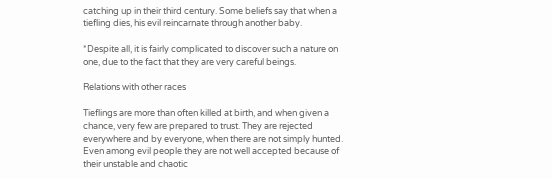catching up in their third century. Some beliefs say that when a tiefling dies, his evil reincarnate through another baby.

*Despite all, it is fairly complicated to discover such a nature on one, due to the fact that they are very careful beings.

Relations with other races

Tieflings are more than often killed at birth, and when given a chance, very few are prepared to trust. They are rejected everywhere and by everyone, when there are not simply hunted. Even among evil people they are not well accepted because of their unstable and chaotic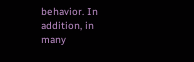behavior. In addition, in many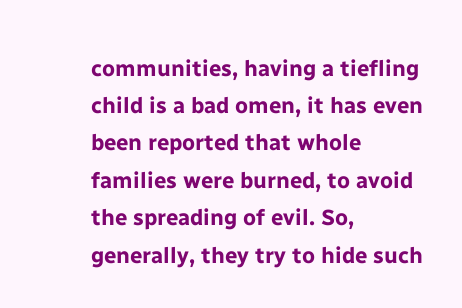communities, having a tiefling child is a bad omen, it has even been reported that whole families were burned, to avoid the spreading of evil. So, generally, they try to hide such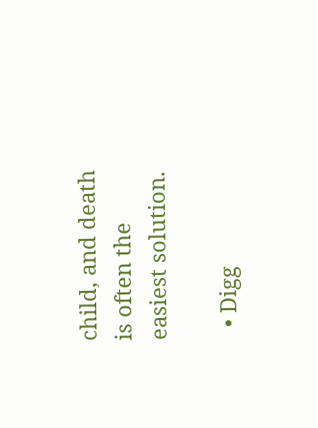child, and death is often the easiest solution.

  • Digg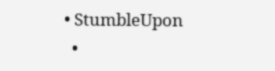• StumbleUpon
  •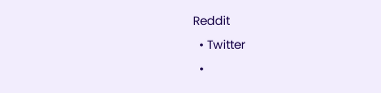Reddit
  • Twitter
  •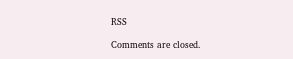RSS

Comments are closed.